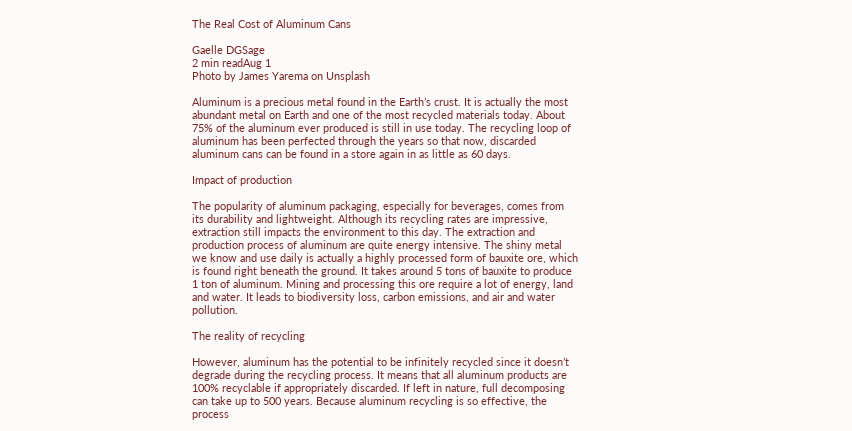The Real Cost of Aluminum Cans

Gaelle DGSage
2 min readAug 1
Photo by James Yarema on Unsplash

Aluminum is a precious metal found in the Earth’s crust. It is actually the most abundant metal on Earth and one of the most recycled materials today. About 75% of the aluminum ever produced is still in use today. The recycling loop of aluminum has been perfected through the years so that now, discarded aluminum cans can be found in a store again in as little as 60 days.

Impact of production

The popularity of aluminum packaging, especially for beverages, comes from its durability and lightweight. Although its recycling rates are impressive, extraction still impacts the environment to this day. The extraction and production process of aluminum are quite energy intensive. The shiny metal we know and use daily is actually a highly processed form of bauxite ore, which is found right beneath the ground. It takes around 5 tons of bauxite to produce 1 ton of aluminum. Mining and processing this ore require a lot of energy, land and water. It leads to biodiversity loss, carbon emissions, and air and water pollution.

The reality of recycling

However, aluminum has the potential to be infinitely recycled since it doesn’t degrade during the recycling process. It means that all aluminum products are 100% recyclable if appropriately discarded. If left in nature, full decomposing can take up to 500 years. Because aluminum recycling is so effective, the process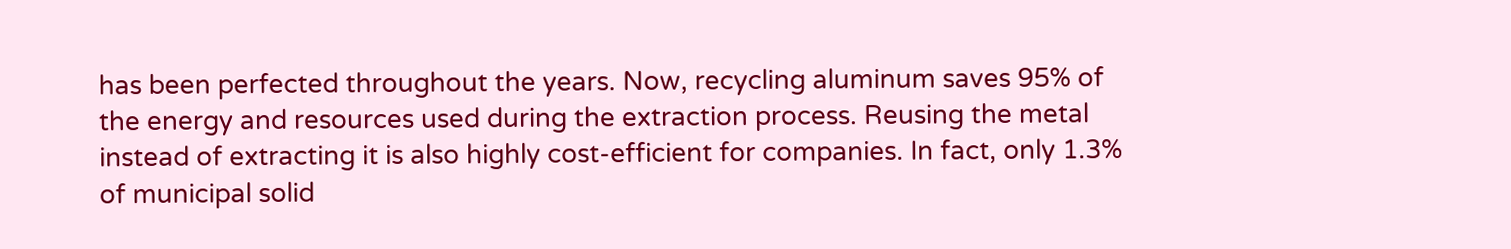has been perfected throughout the years. Now, recycling aluminum saves 95% of the energy and resources used during the extraction process. Reusing the metal instead of extracting it is also highly cost-efficient for companies. In fact, only 1.3% of municipal solid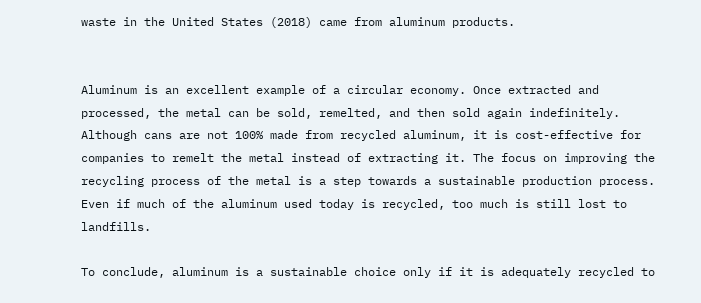waste in the United States (2018) came from aluminum products.


Aluminum is an excellent example of a circular economy. Once extracted and processed, the metal can be sold, remelted, and then sold again indefinitely. Although cans are not 100% made from recycled aluminum, it is cost-effective for companies to remelt the metal instead of extracting it. The focus on improving the recycling process of the metal is a step towards a sustainable production process. Even if much of the aluminum used today is recycled, too much is still lost to landfills.

To conclude, aluminum is a sustainable choice only if it is adequately recycled to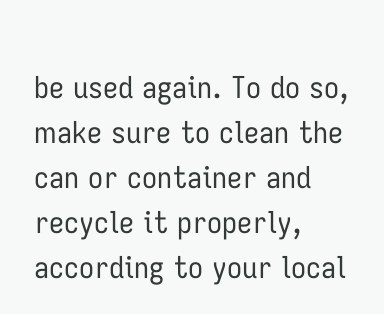be used again. To do so, make sure to clean the can or container and recycle it properly, according to your local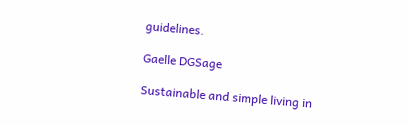guidelines.

Gaelle DGSage

Sustainable and simple living in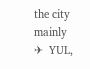the city mainly ✈  YUL,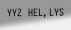YYZ  HEL, LYS